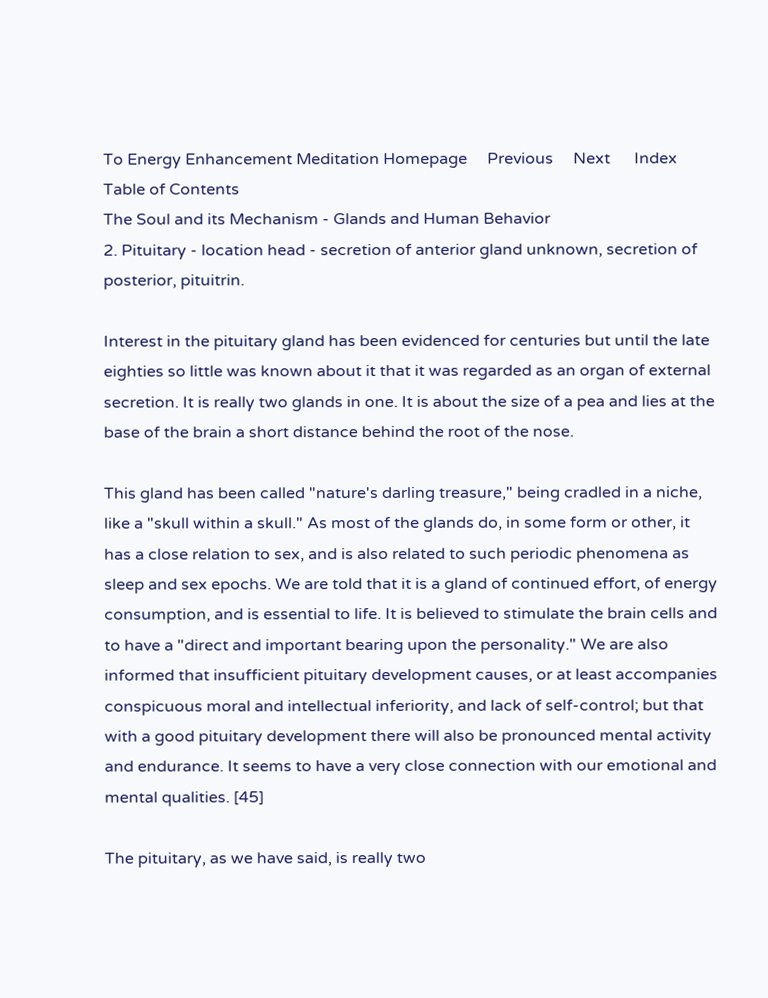To Energy Enhancement Meditation Homepage     Previous     Next      Index      Table of Contents
The Soul and its Mechanism - Glands and Human Behavior
2. Pituitary - location head - secretion of anterior gland unknown, secretion of posterior, pituitrin.

Interest in the pituitary gland has been evidenced for centuries but until the late eighties so little was known about it that it was regarded as an organ of external secretion. It is really two glands in one. It is about the size of a pea and lies at the base of the brain a short distance behind the root of the nose.

This gland has been called "nature's darling treasure," being cradled in a niche, like a "skull within a skull." As most of the glands do, in some form or other, it has a close relation to sex, and is also related to such periodic phenomena as sleep and sex epochs. We are told that it is a gland of continued effort, of energy consumption, and is essential to life. It is believed to stimulate the brain cells and to have a "direct and important bearing upon the personality." We are also informed that insufficient pituitary development causes, or at least accompanies conspicuous moral and intellectual inferiority, and lack of self-control; but that with a good pituitary development there will also be pronounced mental activity and endurance. It seems to have a very close connection with our emotional and mental qualities. [45]

The pituitary, as we have said, is really two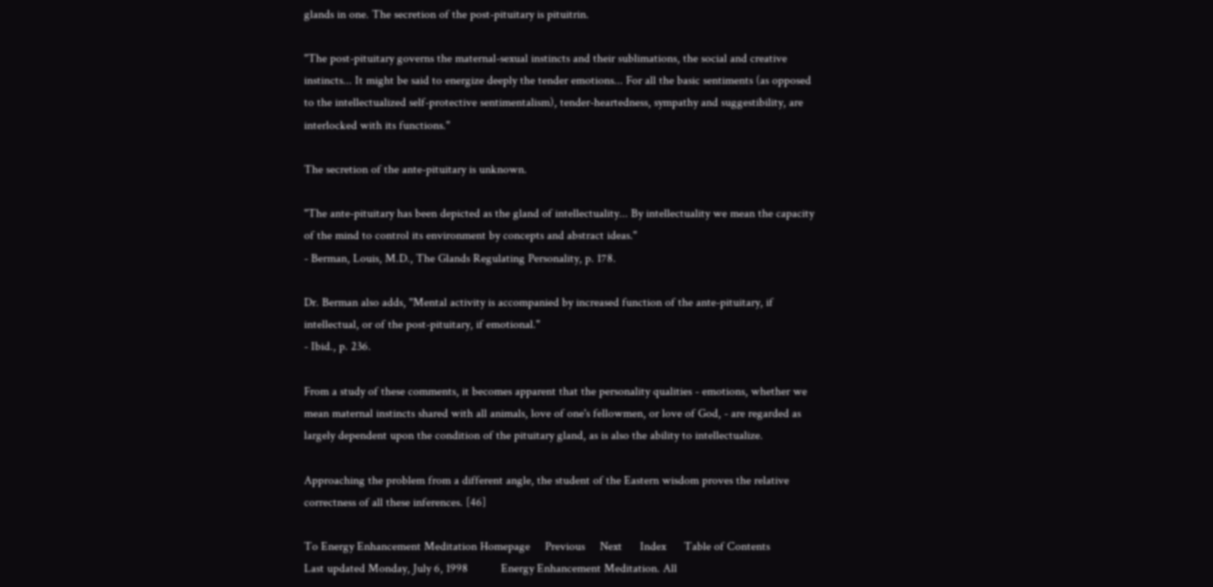glands in one. The secretion of the post-pituitary is pituitrin.

"The post-pituitary governs the maternal-sexual instincts and their sublimations, the social and creative instincts... It might be said to energize deeply the tender emotions... For all the basic sentiments (as opposed to the intellectualized self-protective sentimentalism), tender-heartedness, sympathy and suggestibility, are interlocked with its functions."

The secretion of the ante-pituitary is unknown.

"The ante-pituitary has been depicted as the gland of intellectuality... By intellectuality we mean the capacity of the mind to control its environment by concepts and abstract ideas."
- Berman, Louis, M.D., The Glands Regulating Personality, p. 178.

Dr. Berman also adds, "Mental activity is accompanied by increased function of the ante-pituitary, if intellectual, or of the post-pituitary, if emotional."
- Ibid., p. 236.

From a study of these comments, it becomes apparent that the personality qualities - emotions, whether we mean maternal instincts shared with all animals, love of one's fellowmen, or love of God, - are regarded as largely dependent upon the condition of the pituitary gland, as is also the ability to intellectualize.

Approaching the problem from a different angle, the student of the Eastern wisdom proves the relative correctness of all these inferences. [46]

To Energy Enhancement Meditation Homepage     Previous     Next      Index      Table of Contents
Last updated Monday, July 6, 1998           Energy Enhancement Meditation. All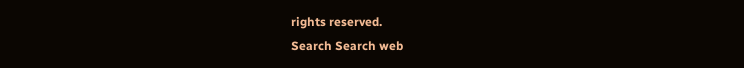rights reserved.
Search Search web